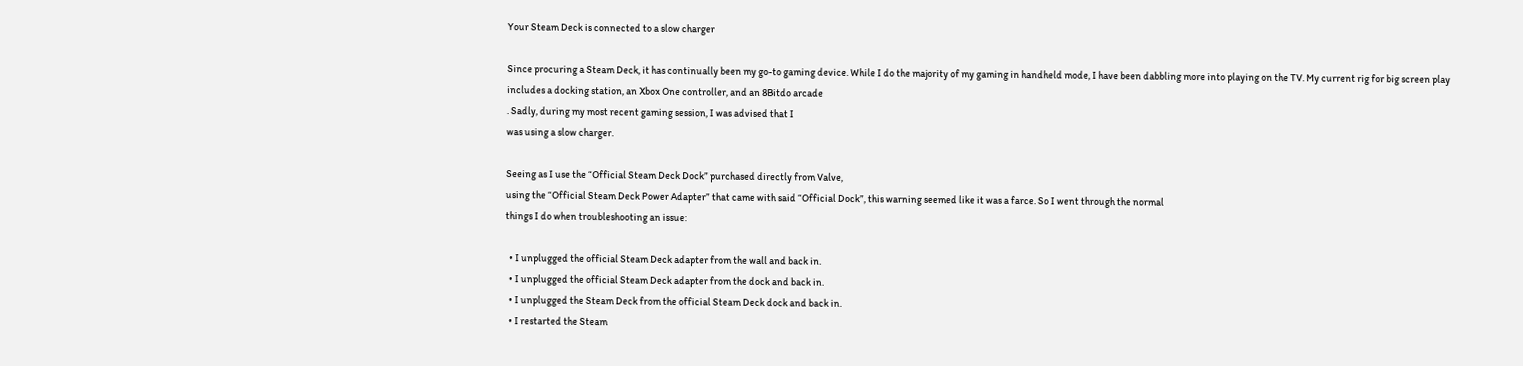Your Steam Deck is connected to a slow charger

Since procuring a Steam Deck, it has continually been my go-to gaming device. While I do the majority of my gaming in handheld mode, I have been dabbling more into playing on the TV. My current rig for big screen play includes a docking station, an Xbox One controller, and an 8Bitdo arcade
. Sadly, during my most recent gaming session, I was advised that I
was using a slow charger.

Seeing as I use the “Official Steam Deck Dock” purchased directly from Valve,
using the “Official Steam Deck Power Adapter” that came with said “Official Dock”, this warning seemed like it was a farce. So I went through the normal
things I do when troubleshooting an issue:

  • I unplugged the official Steam Deck adapter from the wall and back in.
  • I unplugged the official Steam Deck adapter from the dock and back in.
  • I unplugged the Steam Deck from the official Steam Deck dock and back in.
  • I restarted the Steam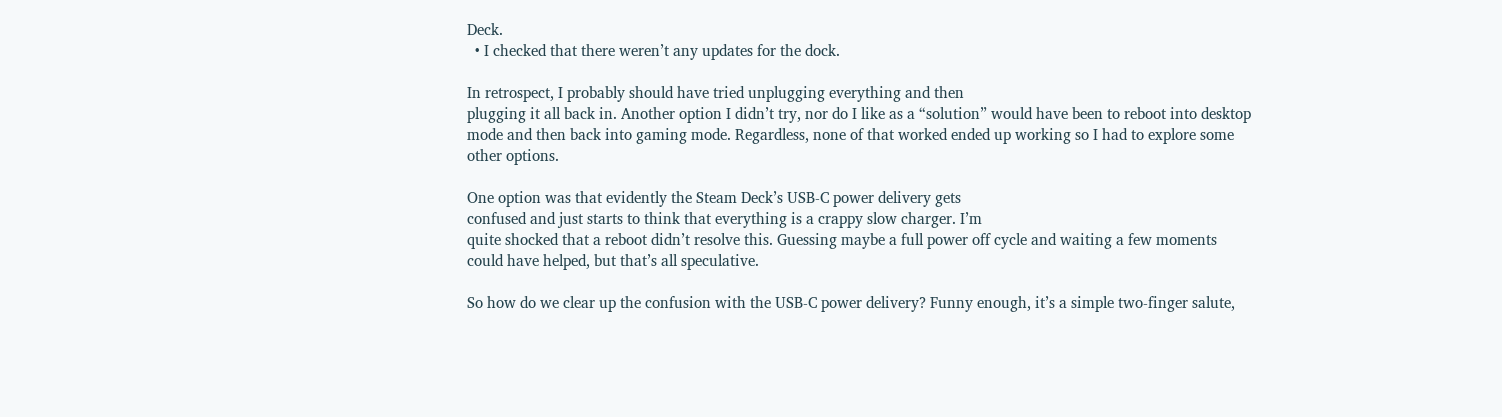Deck.
  • I checked that there weren’t any updates for the dock.

In retrospect, I probably should have tried unplugging everything and then
plugging it all back in. Another option I didn’t try, nor do I like as a “solution” would have been to reboot into desktop mode and then back into gaming mode. Regardless, none of that worked ended up working so I had to explore some other options.

One option was that evidently the Steam Deck’s USB-C power delivery gets
confused and just starts to think that everything is a crappy slow charger. I’m
quite shocked that a reboot didn’t resolve this. Guessing maybe a full power off cycle and waiting a few moments could have helped, but that’s all speculative.

So how do we clear up the confusion with the USB-C power delivery? Funny enough, it’s a simple two-finger salute,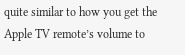quite similar to how you get the Apple TV remote’s volume to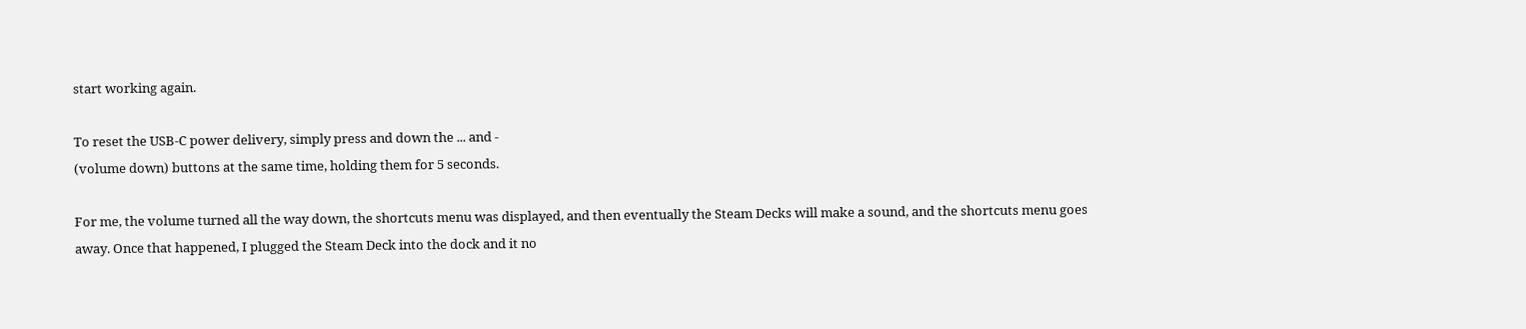start working again.

To reset the USB-C power delivery, simply press and down the ... and -
(volume down) buttons at the same time, holding them for 5 seconds.

For me, the volume turned all the way down, the shortcuts menu was displayed, and then eventually the Steam Decks will make a sound, and the shortcuts menu goes away. Once that happened, I plugged the Steam Deck into the dock and it no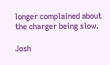longer complained about the charger being slow.

Josh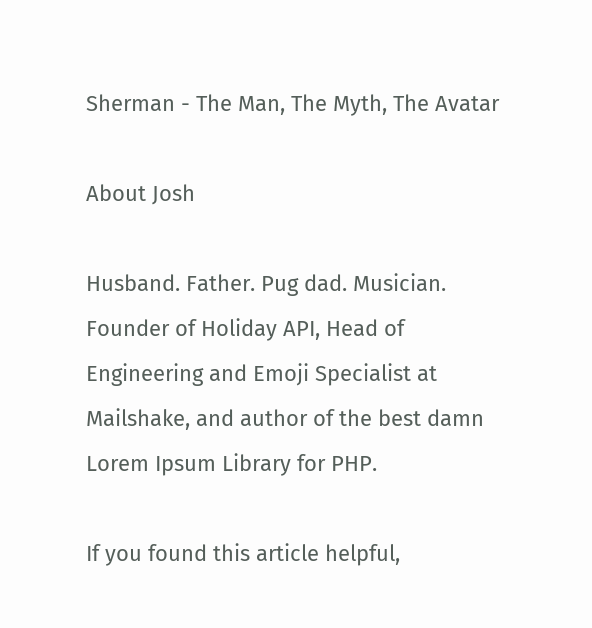Sherman - The Man, The Myth, The Avatar

About Josh

Husband. Father. Pug dad. Musician. Founder of Holiday API, Head of Engineering and Emoji Specialist at Mailshake, and author of the best damn Lorem Ipsum Library for PHP.

If you found this article helpful,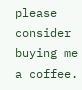please consider buying me a coffee.